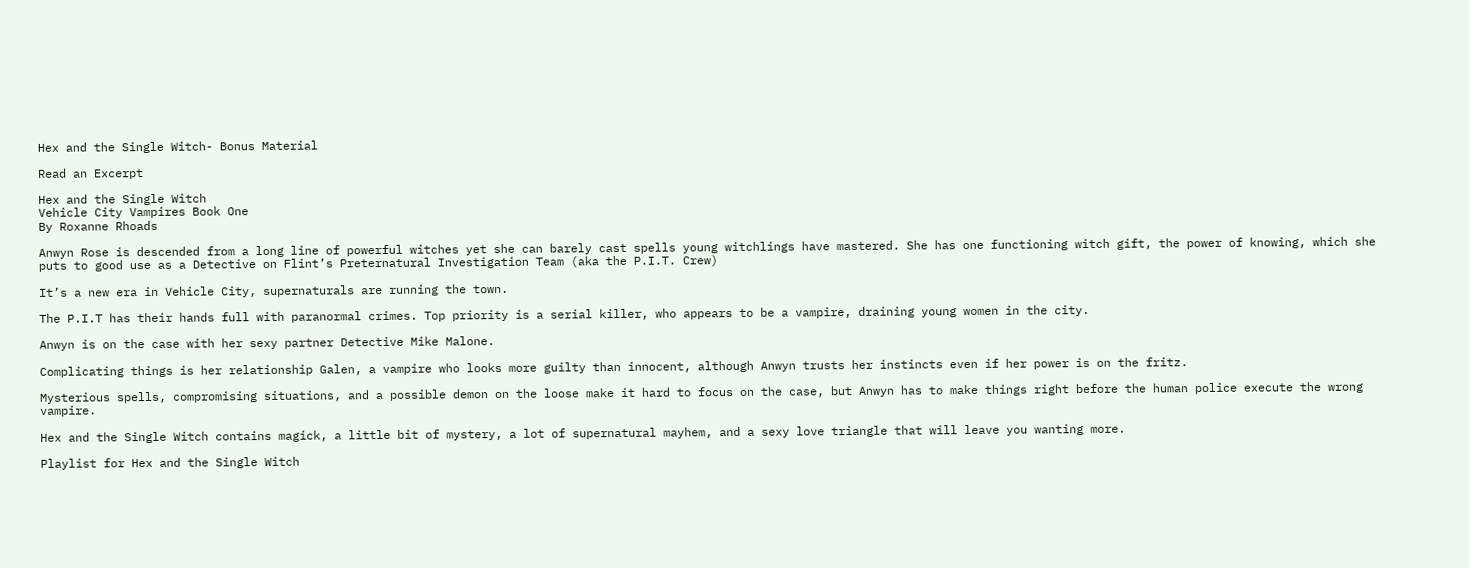Hex and the Single Witch- Bonus Material

Read an Excerpt

Hex and the Single Witch
Vehicle City Vampires Book One
By Roxanne Rhoads

Anwyn Rose is descended from a long line of powerful witches yet she can barely cast spells young witchlings have mastered. She has one functioning witch gift, the power of knowing, which she puts to good use as a Detective on Flint’s Preternatural Investigation Team (aka the P.I.T. Crew)

It’s a new era in Vehicle City, supernaturals are running the town.

The P.I.T has their hands full with paranormal crimes. Top priority is a serial killer, who appears to be a vampire, draining young women in the city.

Anwyn is on the case with her sexy partner Detective Mike Malone.

Complicating things is her relationship Galen, a vampire who looks more guilty than innocent, although Anwyn trusts her instincts even if her power is on the fritz.

Mysterious spells, compromising situations, and a possible demon on the loose make it hard to focus on the case, but Anwyn has to make things right before the human police execute the wrong vampire.

Hex and the Single Witch contains magick, a little bit of mystery, a lot of supernatural mayhem, and a sexy love triangle that will leave you wanting more.

Playlist for Hex and the Single Witch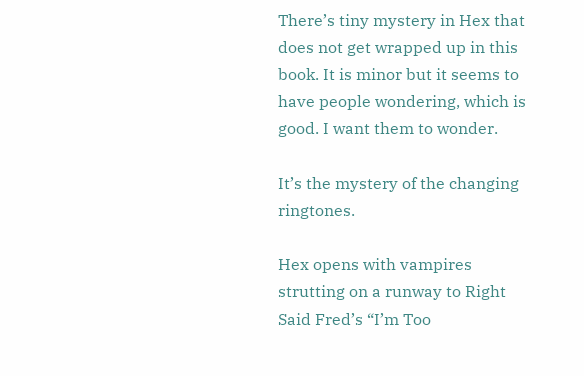There’s tiny mystery in Hex that does not get wrapped up in this book. It is minor but it seems to have people wondering, which is good. I want them to wonder.

It’s the mystery of the changing ringtones.

Hex opens with vampires strutting on a runway to Right Said Fred’s “I’m Too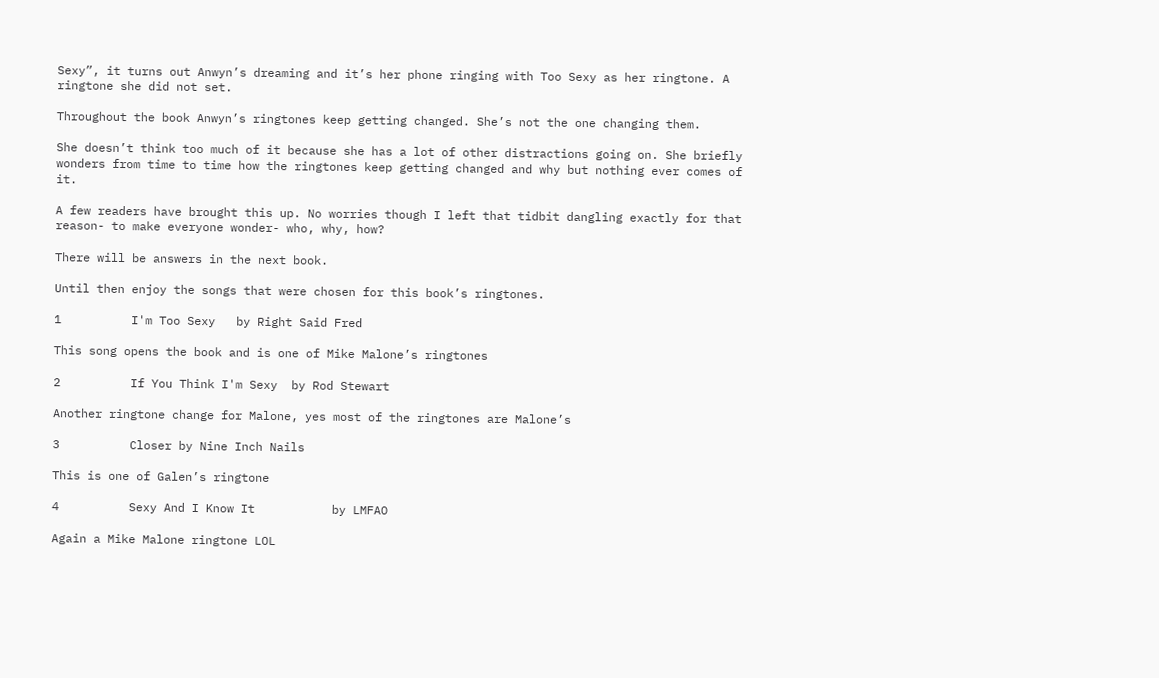Sexy”, it turns out Anwyn’s dreaming and it’s her phone ringing with Too Sexy as her ringtone. A ringtone she did not set.

Throughout the book Anwyn’s ringtones keep getting changed. She’s not the one changing them.

She doesn’t think too much of it because she has a lot of other distractions going on. She briefly wonders from time to time how the ringtones keep getting changed and why but nothing ever comes of it.

A few readers have brought this up. No worries though I left that tidbit dangling exactly for that reason- to make everyone wonder- who, why, how?

There will be answers in the next book.

Until then enjoy the songs that were chosen for this book’s ringtones.

1          I'm Too Sexy   by Right Said Fred

This song opens the book and is one of Mike Malone’s ringtones

2          If You Think I'm Sexy  by Rod Stewart

Another ringtone change for Malone, yes most of the ringtones are Malone’s

3          Closer by Nine Inch Nails

This is one of Galen’s ringtone

4          Sexy And I Know It           by LMFAO

Again a Mike Malone ringtone LOL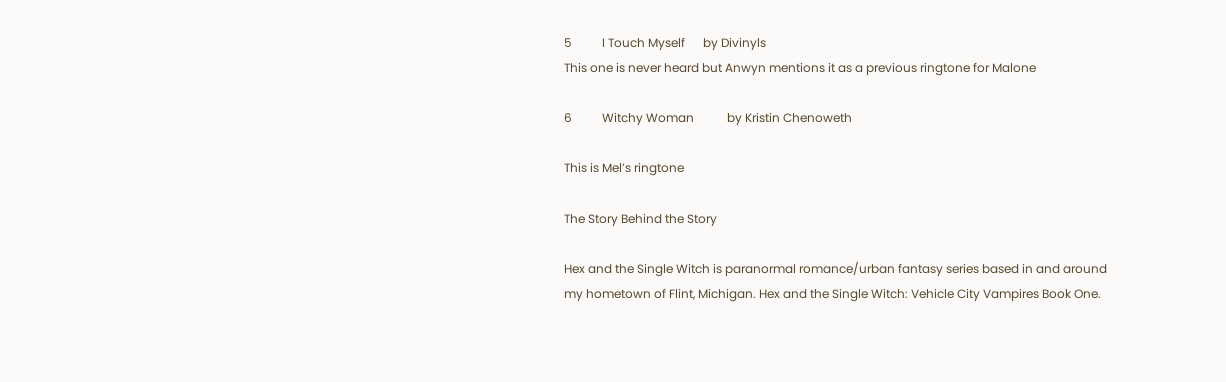5          I Touch Myself      by Divinyls
This one is never heard but Anwyn mentions it as a previous ringtone for Malone

6          Witchy Woman           by Kristin Chenoweth

This is Mel’s ringtone

The Story Behind the Story

Hex and the Single Witch is paranormal romance/urban fantasy series based in and around my hometown of Flint, Michigan. Hex and the Single Witch: Vehicle City Vampires Book One.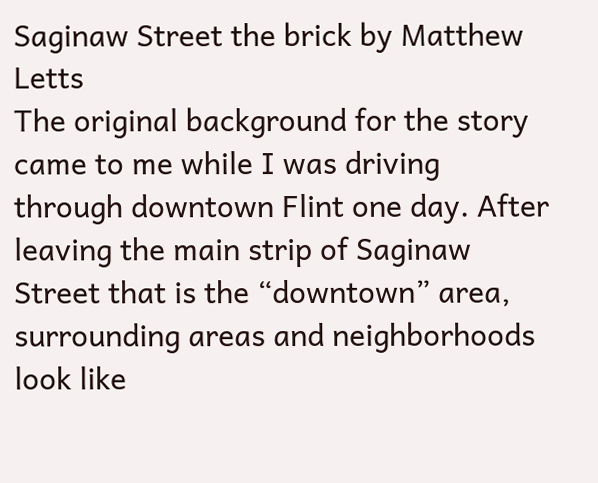Saginaw Street the brick by Matthew Letts
The original background for the story came to me while I was driving through downtown Flint one day. After leaving the main strip of Saginaw Street that is the “downtown” area, surrounding areas and neighborhoods look like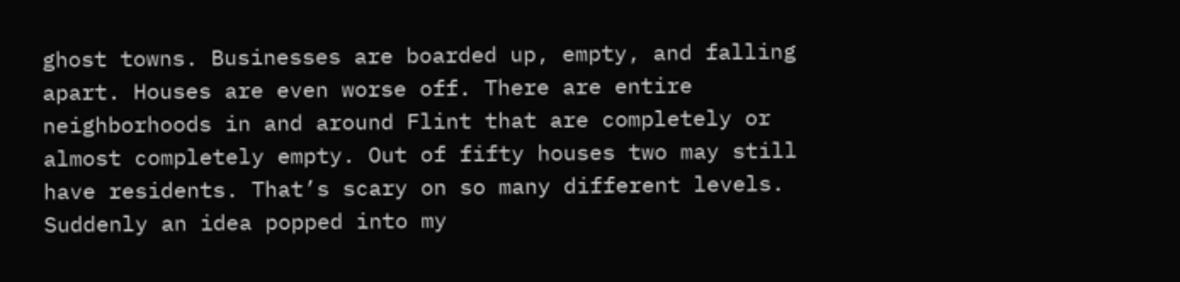ghost towns. Businesses are boarded up, empty, and falling apart. Houses are even worse off. There are entire neighborhoods in and around Flint that are completely or almost completely empty. Out of fifty houses two may still have residents. That’s scary on so many different levels.
Suddenly an idea popped into my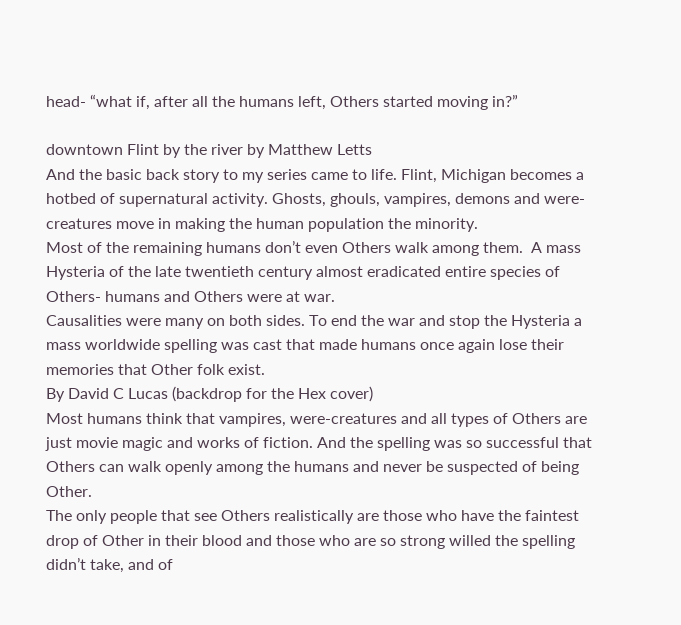head- “what if, after all the humans left, Others started moving in?”

downtown Flint by the river by Matthew Letts
And the basic back story to my series came to life. Flint, Michigan becomes a hotbed of supernatural activity. Ghosts, ghouls, vampires, demons and were-creatures move in making the human population the minority.
Most of the remaining humans don’t even Others walk among them.  A mass Hysteria of the late twentieth century almost eradicated entire species of Others- humans and Others were at war.
Causalities were many on both sides. To end the war and stop the Hysteria a mass worldwide spelling was cast that made humans once again lose their memories that Other folk exist.
By David C Lucas (backdrop for the Hex cover)
Most humans think that vampires, were-creatures and all types of Others are just movie magic and works of fiction. And the spelling was so successful that Others can walk openly among the humans and never be suspected of being Other.
The only people that see Others realistically are those who have the faintest drop of Other in their blood and those who are so strong willed the spelling didn’t take, and of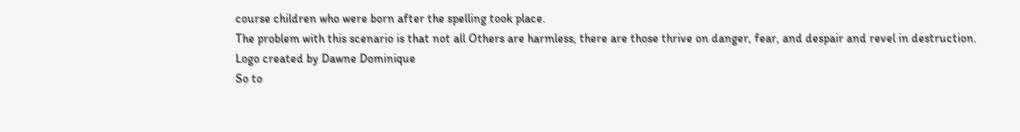course children who were born after the spelling took place.
The problem with this scenario is that not all Others are harmless, there are those thrive on danger, fear, and despair and revel in destruction.
Logo created by Dawne Dominique
So to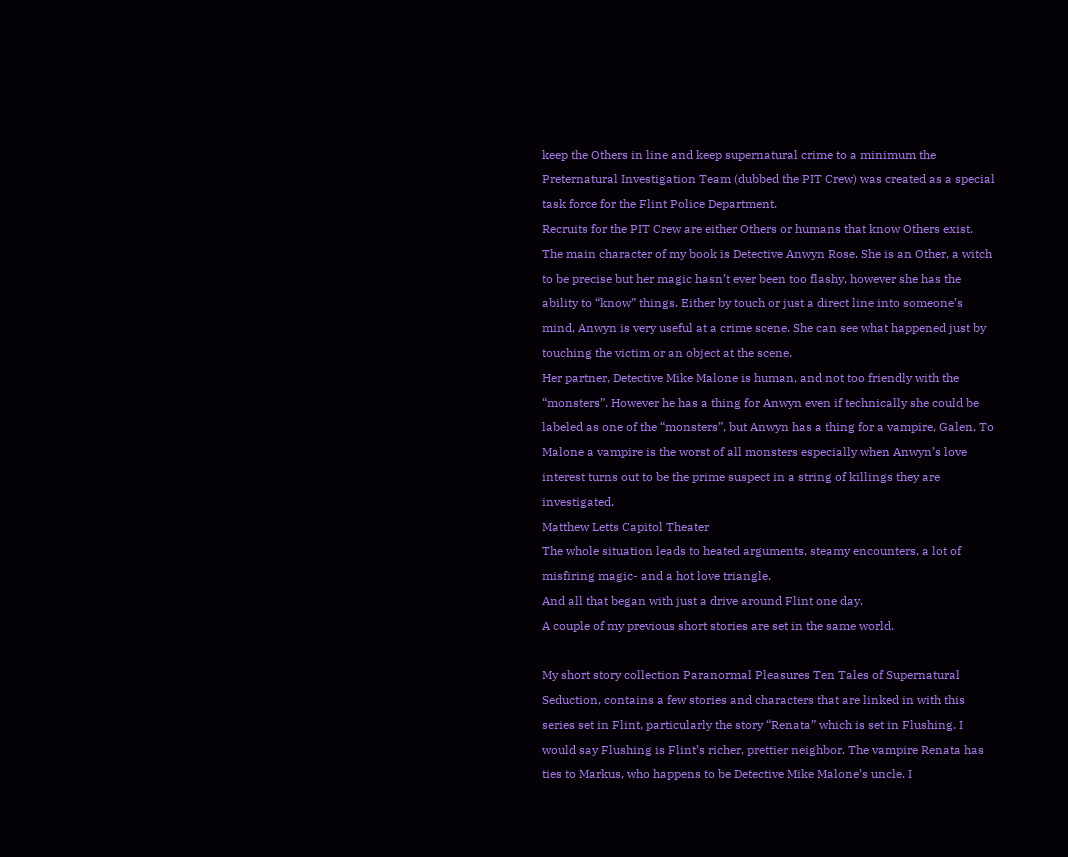keep the Others in line and keep supernatural crime to a minimum the Preternatural Investigation Team (dubbed the PIT Crew) was created as a special task force for the Flint Police Department.
Recruits for the PIT Crew are either Others or humans that know Others exist.
The main character of my book is Detective Anwyn Rose. She is an Other, a witch to be precise but her magic hasn’t ever been too flashy, however she has the ability to “know” things. Either by touch or just a direct line into someone’s mind, Anwyn is very useful at a crime scene. She can see what happened just by touching the victim or an object at the scene.
Her partner, Detective Mike Malone is human, and not too friendly with the “monsters”. However he has a thing for Anwyn even if technically she could be labeled as one of the “monsters”, but Anwyn has a thing for a vampire, Galen. To Malone a vampire is the worst of all monsters especially when Anwyn’s love interest turns out to be the prime suspect in a string of killings they are investigated.
Matthew Letts Capitol Theater
The whole situation leads to heated arguments, steamy encounters, a lot of misfiring magic- and a hot love triangle.
And all that began with just a drive around Flint one day.
A couple of my previous short stories are set in the same world.

My short story collection Paranormal Pleasures Ten Tales of Supernatural Seduction, contains a few stories and characters that are linked in with this series set in Flint, particularly the story “Renata” which is set in Flushing. I would say Flushing is Flint’s richer, prettier neighbor. The vampire Renata has ties to Markus, who happens to be Detective Mike Malone’s uncle. I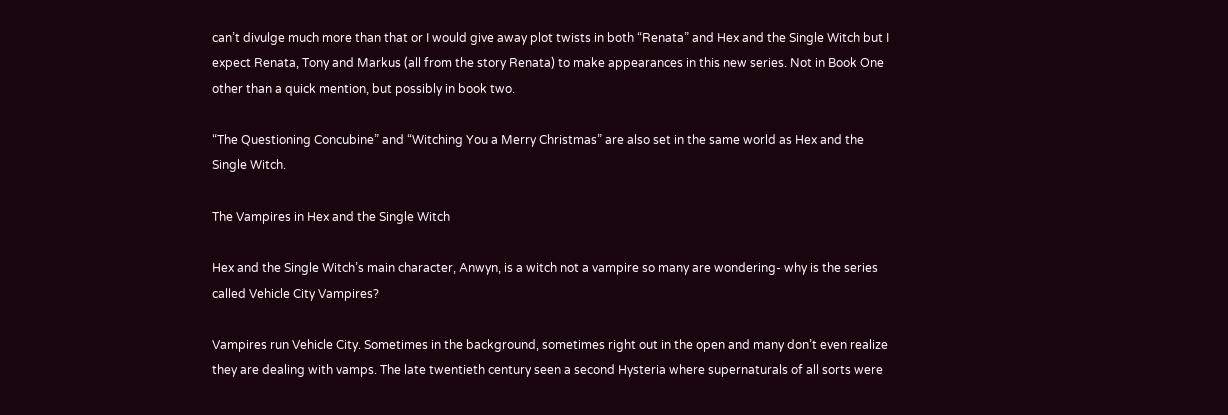can’t divulge much more than that or I would give away plot twists in both “Renata” and Hex and the Single Witch but I expect Renata, Tony and Markus (all from the story Renata) to make appearances in this new series. Not in Book One other than a quick mention, but possibly in book two.

“The Questioning Concubine” and “Witching You a Merry Christmas” are also set in the same world as Hex and the Single Witch.

The Vampires in Hex and the Single Witch

Hex and the Single Witch’s main character, Anwyn, is a witch not a vampire so many are wondering- why is the series called Vehicle City Vampires?

Vampires run Vehicle City. Sometimes in the background, sometimes right out in the open and many don’t even realize they are dealing with vamps. The late twentieth century seen a second Hysteria where supernaturals of all sorts were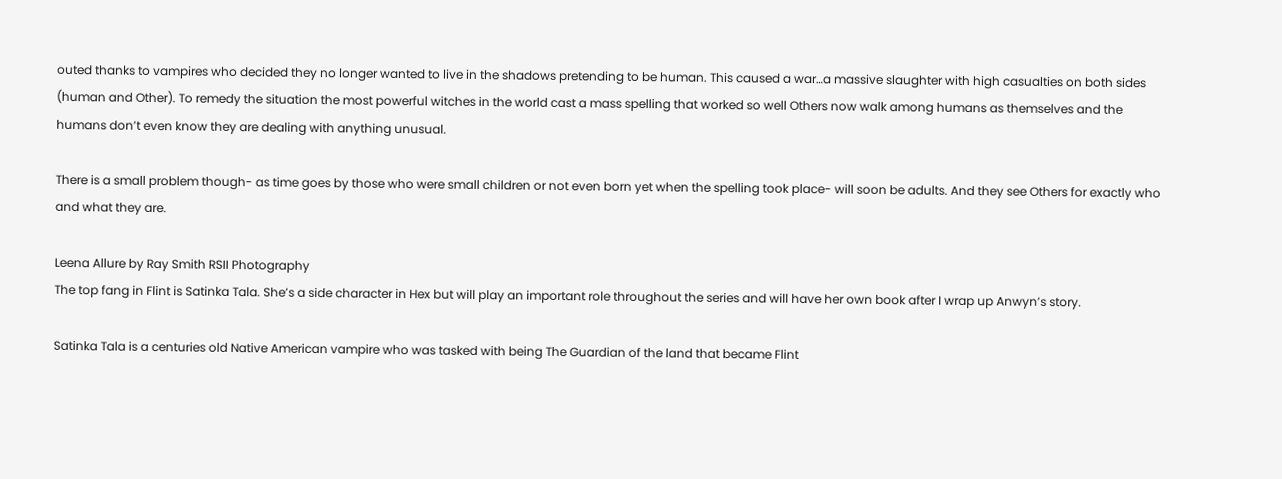outed thanks to vampires who decided they no longer wanted to live in the shadows pretending to be human. This caused a war…a massive slaughter with high casualties on both sides (human and Other). To remedy the situation the most powerful witches in the world cast a mass spelling that worked so well Others now walk among humans as themselves and the humans don’t even know they are dealing with anything unusual.

There is a small problem though- as time goes by those who were small children or not even born yet when the spelling took place- will soon be adults. And they see Others for exactly who and what they are.

Leena Allure by Ray Smith RSII Photography
The top fang in Flint is Satinka Tala. She’s a side character in Hex but will play an important role throughout the series and will have her own book after I wrap up Anwyn’s story.

Satinka Tala is a centuries old Native American vampire who was tasked with being The Guardian of the land that became Flint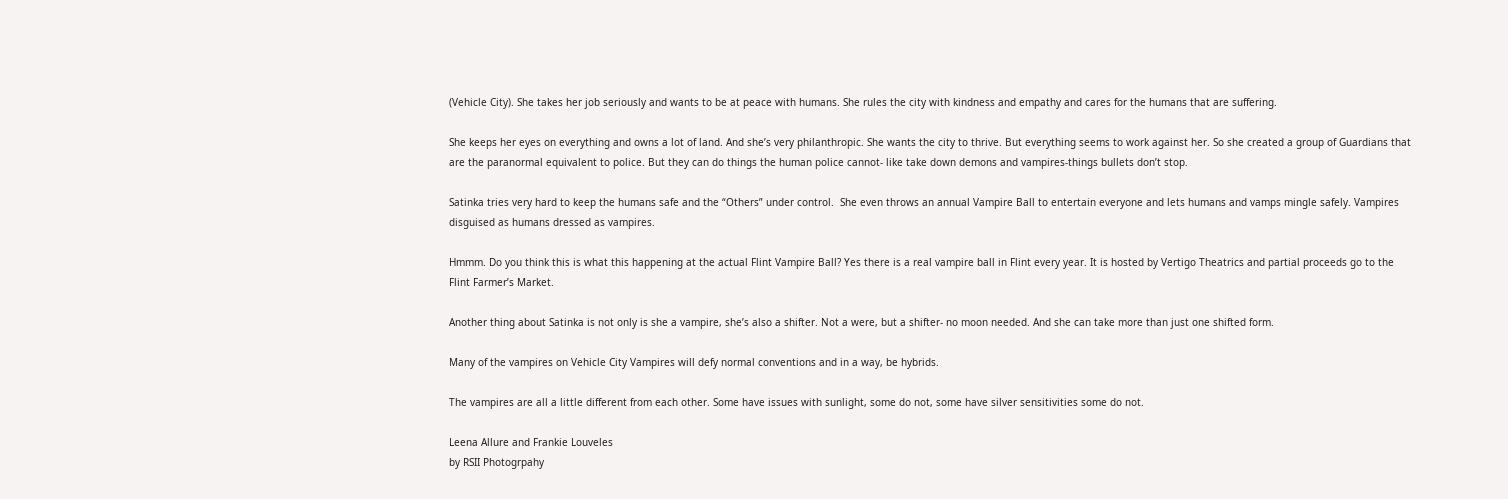(Vehicle City). She takes her job seriously and wants to be at peace with humans. She rules the city with kindness and empathy and cares for the humans that are suffering.

She keeps her eyes on everything and owns a lot of land. And she’s very philanthropic. She wants the city to thrive. But everything seems to work against her. So she created a group of Guardians that are the paranormal equivalent to police. But they can do things the human police cannot- like take down demons and vampires-things bullets don’t stop.

Satinka tries very hard to keep the humans safe and the “Others” under control.  She even throws an annual Vampire Ball to entertain everyone and lets humans and vamps mingle safely. Vampires disguised as humans dressed as vampires.

Hmmm. Do you think this is what this happening at the actual Flint Vampire Ball? Yes there is a real vampire ball in Flint every year. It is hosted by Vertigo Theatrics and partial proceeds go to the Flint Farmer’s Market.

Another thing about Satinka is not only is she a vampire, she’s also a shifter. Not a were, but a shifter- no moon needed. And she can take more than just one shifted form.

Many of the vampires on Vehicle City Vampires will defy normal conventions and in a way, be hybrids.

The vampires are all a little different from each other. Some have issues with sunlight, some do not, some have silver sensitivities some do not.

Leena Allure and Frankie Louveles
by RSII Photogrpahy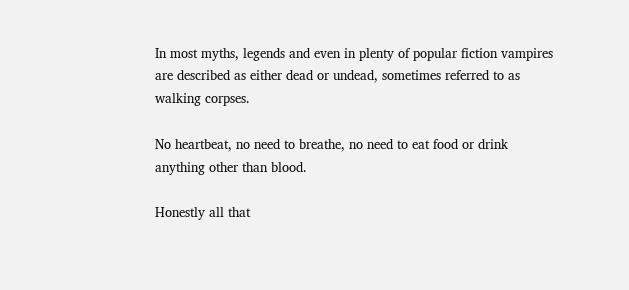In most myths, legends and even in plenty of popular fiction vampires are described as either dead or undead, sometimes referred to as walking corpses.

No heartbeat, no need to breathe, no need to eat food or drink anything other than blood.

Honestly all that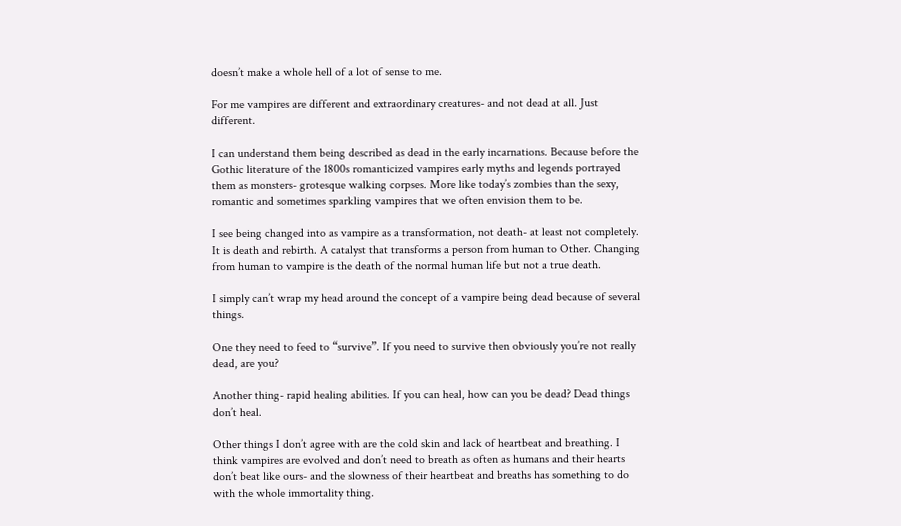doesn’t make a whole hell of a lot of sense to me.

For me vampires are different and extraordinary creatures- and not dead at all. Just different.

I can understand them being described as dead in the early incarnations. Because before the Gothic literature of the 1800s romanticized vampires early myths and legends portrayed them as monsters- grotesque walking corpses. More like today’s zombies than the sexy, romantic and sometimes sparkling vampires that we often envision them to be.

I see being changed into as vampire as a transformation, not death- at least not completely. It is death and rebirth. A catalyst that transforms a person from human to Other. Changing from human to vampire is the death of the normal human life but not a true death.

I simply can’t wrap my head around the concept of a vampire being dead because of several things.

One they need to feed to “survive”. If you need to survive then obviously you’re not really dead, are you?

Another thing- rapid healing abilities. If you can heal, how can you be dead? Dead things don’t heal.

Other things I don’t agree with are the cold skin and lack of heartbeat and breathing. I think vampires are evolved and don’t need to breath as often as humans and their hearts don’t beat like ours- and the slowness of their heartbeat and breaths has something to do with the whole immortality thing.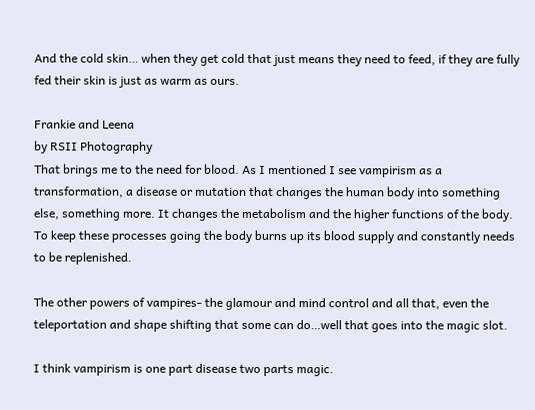And the cold skin… when they get cold that just means they need to feed, if they are fully fed their skin is just as warm as ours.

Frankie and Leena
by RSII Photography
That brings me to the need for blood. As I mentioned I see vampirism as a transformation, a disease or mutation that changes the human body into something else, something more. It changes the metabolism and the higher functions of the body. To keep these processes going the body burns up its blood supply and constantly needs to be replenished.

The other powers of vampires- the glamour and mind control and all that, even the teleportation and shape shifting that some can do…well that goes into the magic slot.

I think vampirism is one part disease two parts magic.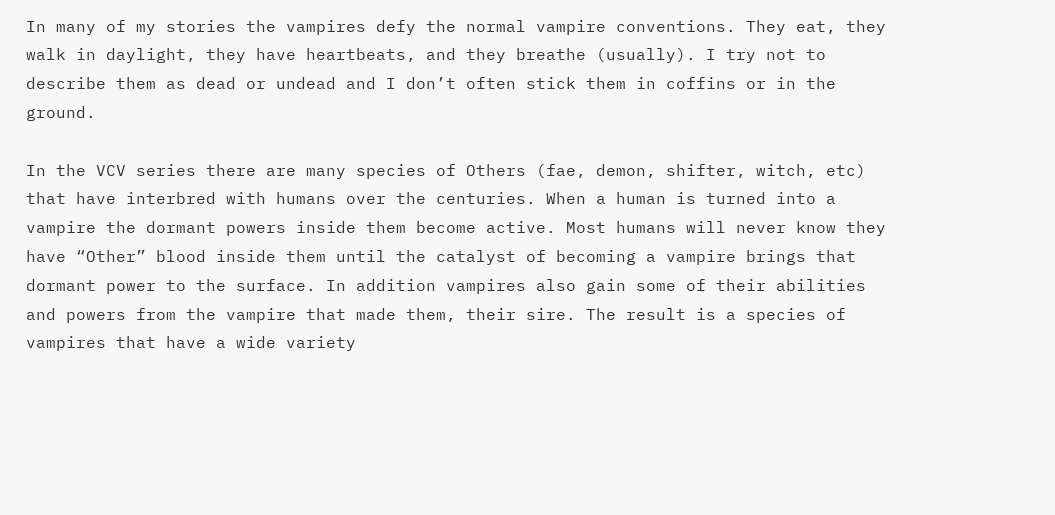In many of my stories the vampires defy the normal vampire conventions. They eat, they walk in daylight, they have heartbeats, and they breathe (usually). I try not to describe them as dead or undead and I don’t often stick them in coffins or in the ground.

In the VCV series there are many species of Others (fae, demon, shifter, witch, etc) that have interbred with humans over the centuries. When a human is turned into a vampire the dormant powers inside them become active. Most humans will never know they have “Other” blood inside them until the catalyst of becoming a vampire brings that dormant power to the surface. In addition vampires also gain some of their abilities and powers from the vampire that made them, their sire. The result is a species of vampires that have a wide variety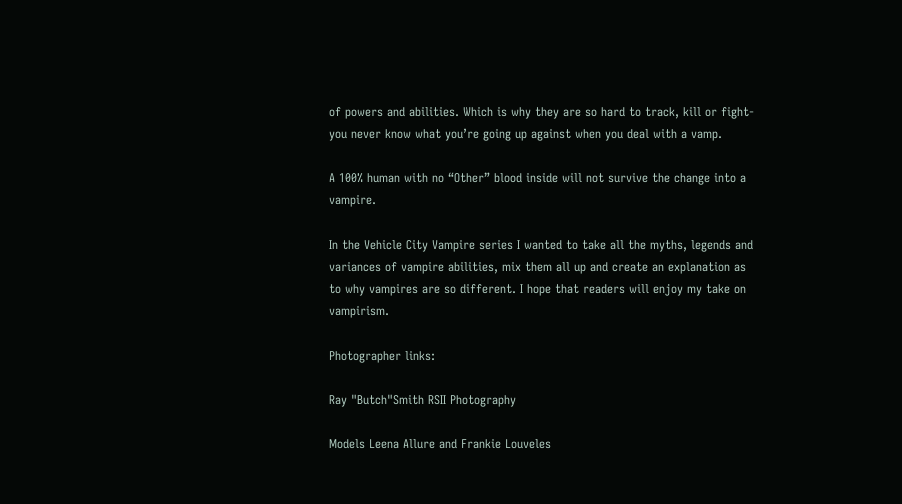of powers and abilities. Which is why they are so hard to track, kill or fight- you never know what you’re going up against when you deal with a vamp.

A 100% human with no “Other” blood inside will not survive the change into a vampire.

In the Vehicle City Vampire series I wanted to take all the myths, legends and variances of vampire abilities, mix them all up and create an explanation as to why vampires are so different. I hope that readers will enjoy my take on vampirism.

Photographer links:

Ray "Butch"Smith RSII Photography

Models Leena Allure and Frankie Louveles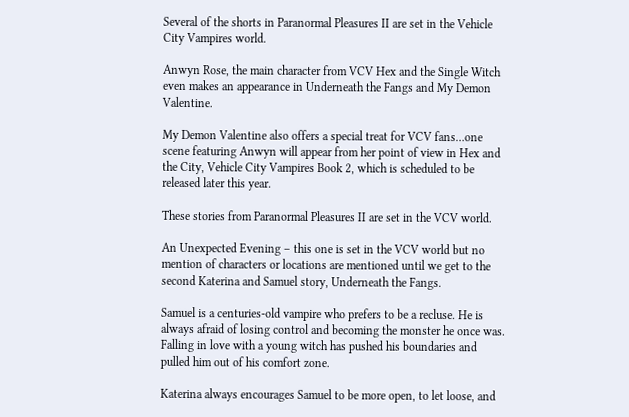Several of the shorts in Paranormal Pleasures II are set in the Vehicle City Vampires world.

Anwyn Rose, the main character from VCV Hex and the Single Witch even makes an appearance in Underneath the Fangs and My Demon Valentine.

My Demon Valentine also offers a special treat for VCV fans…one scene featuring Anwyn will appear from her point of view in Hex and the City, Vehicle City Vampires Book 2, which is scheduled to be released later this year.

These stories from Paranormal Pleasures II are set in the VCV world.

An Unexpected Evening – this one is set in the VCV world but no mention of characters or locations are mentioned until we get to the second Katerina and Samuel story, Underneath the Fangs.

Samuel is a centuries-old vampire who prefers to be a recluse. He is always afraid of losing control and becoming the monster he once was. Falling in love with a young witch has pushed his boundaries and pulled him out of his comfort zone.

Katerina always encourages Samuel to be more open, to let loose, and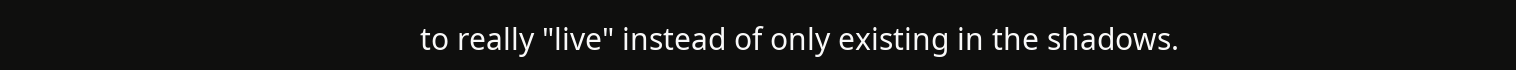to really "live" instead of only existing in the shadows.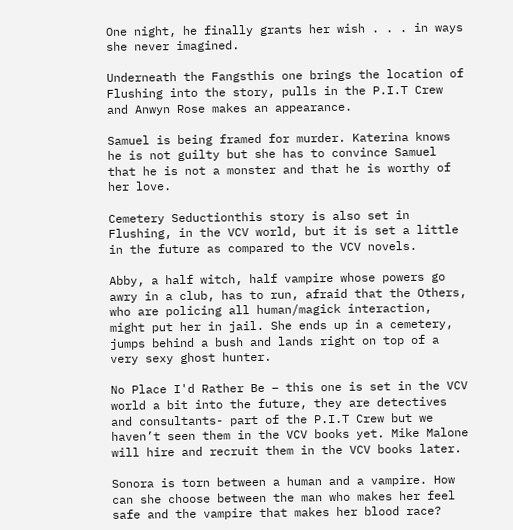One night, he finally grants her wish . . . in ways she never imagined.

Underneath the Fangsthis one brings the location of Flushing into the story, pulls in the P.I.T Crew and Anwyn Rose makes an appearance.

Samuel is being framed for murder. Katerina knows he is not guilty but she has to convince Samuel that he is not a monster and that he is worthy of her love.

Cemetery Seductionthis story is also set in Flushing, in the VCV world, but it is set a little in the future as compared to the VCV novels.

Abby, a half witch, half vampire whose powers go awry in a club, has to run, afraid that the Others, who are policing all human/magick interaction, might put her in jail. She ends up in a cemetery, jumps behind a bush and lands right on top of a very sexy ghost hunter.

No Place I'd Rather Be – this one is set in the VCV world a bit into the future, they are detectives and consultants- part of the P.I.T Crew but we haven’t seen them in the VCV books yet. Mike Malone will hire and recruit them in the VCV books later.

Sonora is torn between a human and a vampire. How can she choose between the man who makes her feel safe and the vampire that makes her blood race?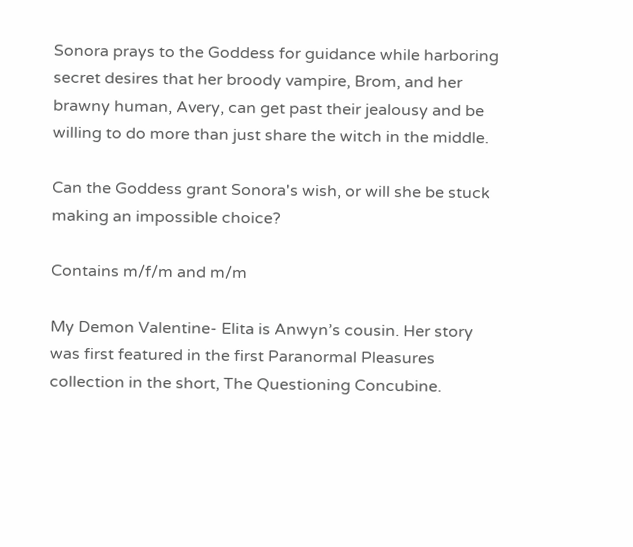Sonora prays to the Goddess for guidance while harboring secret desires that her broody vampire, Brom, and her brawny human, Avery, can get past their jealousy and be willing to do more than just share the witch in the middle.

Can the Goddess grant Sonora's wish, or will she be stuck making an impossible choice?

Contains m/f/m and m/m

My Demon Valentine- Elita is Anwyn’s cousin. Her story was first featured in the first Paranormal Pleasures collection in the short, The Questioning Concubine.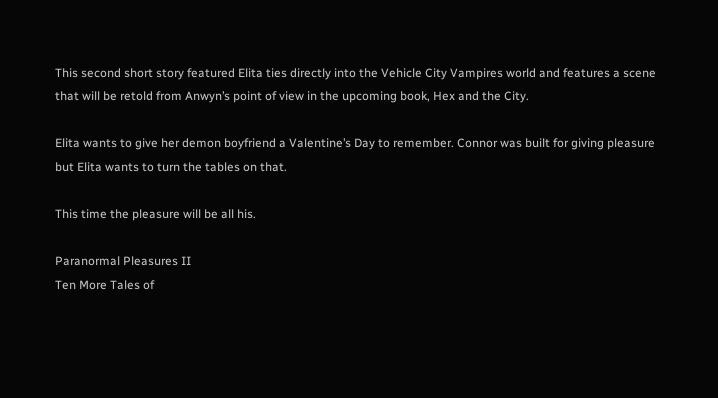This second short story featured Elita ties directly into the Vehicle City Vampires world and features a scene that will be retold from Anwyn’s point of view in the upcoming book, Hex and the City.

Elita wants to give her demon boyfriend a Valentine’s Day to remember. Connor was built for giving pleasure but Elita wants to turn the tables on that.

This time the pleasure will be all his.

Paranormal Pleasures II
Ten More Tales of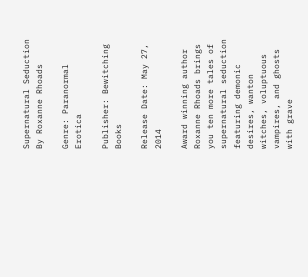Supernatural Seduction
By Roxanne Rhoads

Genre: Paranormal Erotica

Publisher: Bewitching Books

Release Date: May 27, 2014

Award winning author Roxanne Rhoads brings you ten more tales of supernatural seduction featuring demonic desires, wanton witches, voluptuous vampires, and ghosts with grave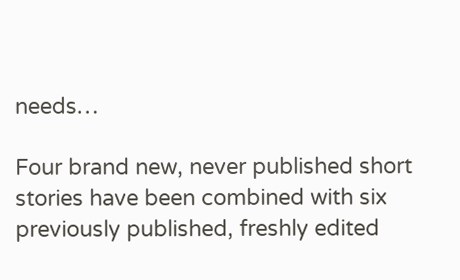needs…

Four brand new, never published short stories have been combined with six previously published, freshly edited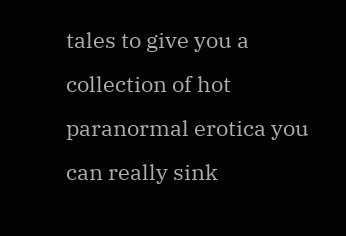tales to give you a collection of hot paranormal erotica you can really sink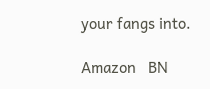your fangs into.

Amazon   BN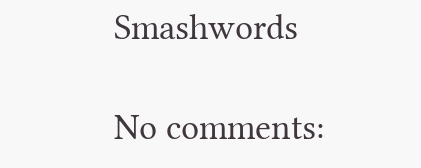Smashwords

No comments: